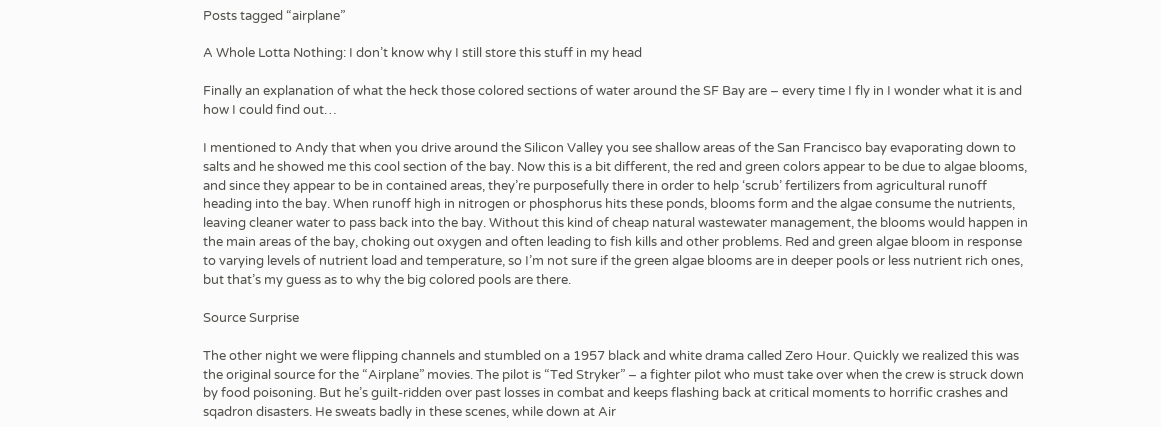Posts tagged “airplane”

A Whole Lotta Nothing: I don’t know why I still store this stuff in my head

Finally an explanation of what the heck those colored sections of water around the SF Bay are – every time I fly in I wonder what it is and how I could find out…

I mentioned to Andy that when you drive around the Silicon Valley you see shallow areas of the San Francisco bay evaporating down to salts and he showed me this cool section of the bay. Now this is a bit different, the red and green colors appear to be due to algae blooms, and since they appear to be in contained areas, they’re purposefully there in order to help ‘scrub’ fertilizers from agricultural runoff heading into the bay. When runoff high in nitrogen or phosphorus hits these ponds, blooms form and the algae consume the nutrients, leaving cleaner water to pass back into the bay. Without this kind of cheap natural wastewater management, the blooms would happen in the main areas of the bay, choking out oxygen and often leading to fish kills and other problems. Red and green algae bloom in response to varying levels of nutrient load and temperature, so I’m not sure if the green algae blooms are in deeper pools or less nutrient rich ones, but that’s my guess as to why the big colored pools are there.

Source Surprise

The other night we were flipping channels and stumbled on a 1957 black and white drama called Zero Hour. Quickly we realized this was the original source for the “Airplane” movies. The pilot is “Ted Stryker” – a fighter pilot who must take over when the crew is struck down by food poisoning. But he’s guilt-ridden over past losses in combat and keeps flashing back at critical moments to horrific crashes and sqadron disasters. He sweats badly in these scenes, while down at Air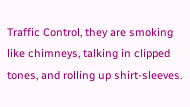Traffic Control, they are smoking like chimneys, talking in clipped tones, and rolling up shirt-sleeves.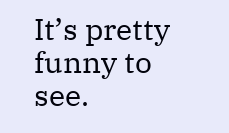It’s pretty funny to see.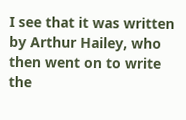I see that it was written by Arthur Hailey, who then went on to write the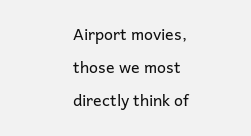Airport movies, those we most directly think of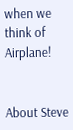when we think of Airplane!


About Steve